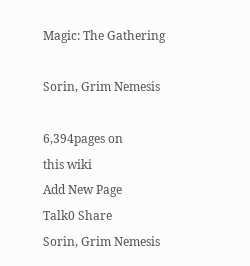Magic: The Gathering

Sorin, Grim Nemesis

6,394pages on
this wiki
Add New Page
Talk0 Share
Sorin, Grim Nemesis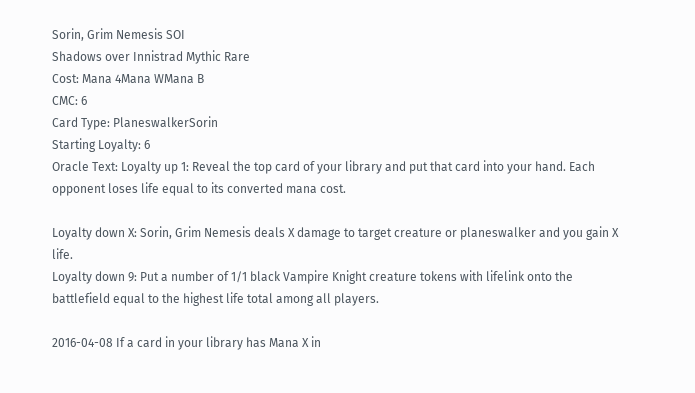Sorin, Grim Nemesis SOI
Shadows over Innistrad Mythic Rare
Cost: Mana 4Mana WMana B
CMC: 6
Card Type: PlaneswalkerSorin
Starting Loyalty: 6
Oracle Text: Loyalty up 1: Reveal the top card of your library and put that card into your hand. Each opponent loses life equal to its converted mana cost.

Loyalty down X: Sorin, Grim Nemesis deals X damage to target creature or planeswalker and you gain X life.
Loyalty down 9: Put a number of 1/1 black Vampire Knight creature tokens with lifelink onto the battlefield equal to the highest life total among all players.

2016-04-08 If a card in your library has Mana X in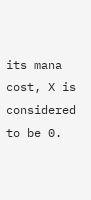its mana cost, X is considered to be 0.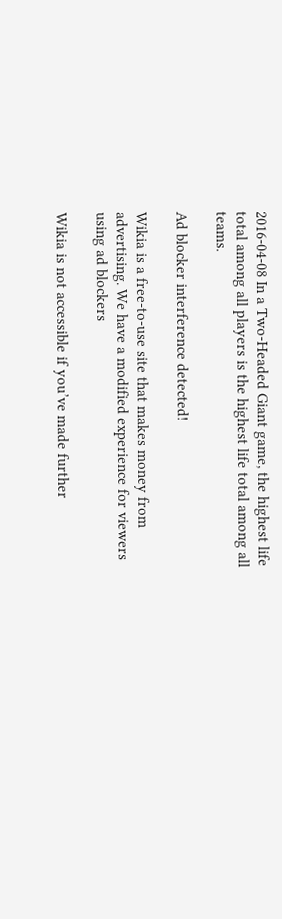2016-04-08 In a Two-Headed Giant game, the highest life total among all players is the highest life total among all teams.

Ad blocker interference detected!

Wikia is a free-to-use site that makes money from advertising. We have a modified experience for viewers using ad blockers

Wikia is not accessible if you’ve made further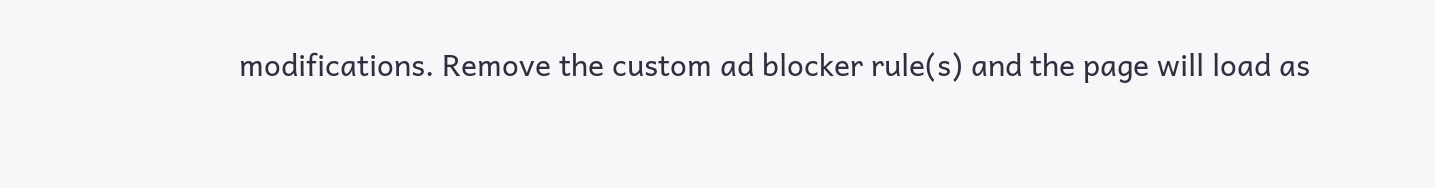modifications. Remove the custom ad blocker rule(s) and the page will load as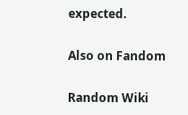expected.

Also on Fandom

Random Wiki